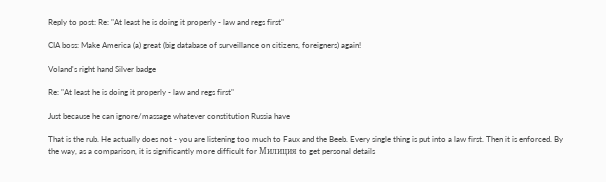Reply to post: Re: "At least he is doing it properly - law and regs first"

CIA boss: Make America (a) great (big database of surveillance on citizens, foreigners) again!

Voland's right hand Silver badge

Re: "At least he is doing it properly - law and regs first"

Just because he can ignore/massage whatever constitution Russia have

That is the rub. He actually does not - you are listening too much to Faux and the Beeb. Every single thing is put into a law first. Then it is enforced. By the way, as a comparison, it is significantly more difficult for Милиция to get personal details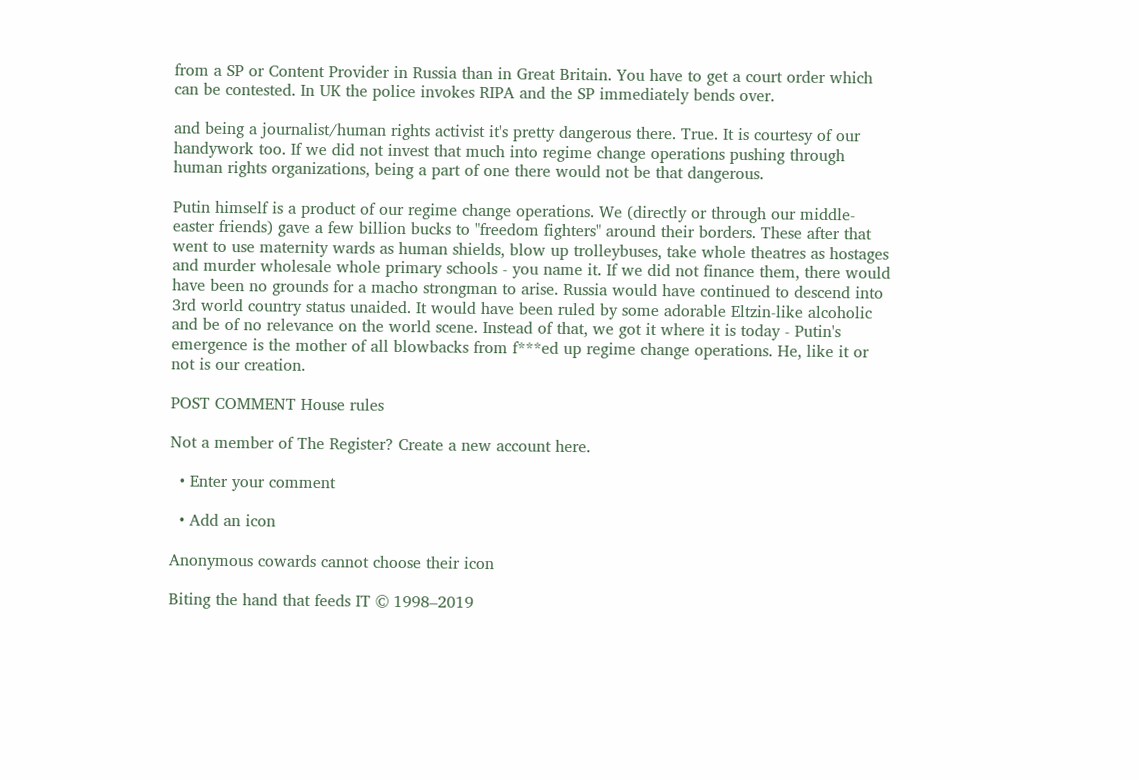from a SP or Content Provider in Russia than in Great Britain. You have to get a court order which can be contested. In UK the police invokes RIPA and the SP immediately bends over.

and being a journalist/human rights activist it's pretty dangerous there. True. It is courtesy of our handywork too. If we did not invest that much into regime change operations pushing through human rights organizations, being a part of one there would not be that dangerous.

Putin himself is a product of our regime change operations. We (directly or through our middle-easter friends) gave a few billion bucks to "freedom fighters" around their borders. These after that went to use maternity wards as human shields, blow up trolleybuses, take whole theatres as hostages and murder wholesale whole primary schools - you name it. If we did not finance them, there would have been no grounds for a macho strongman to arise. Russia would have continued to descend into 3rd world country status unaided. It would have been ruled by some adorable Eltzin-like alcoholic and be of no relevance on the world scene. Instead of that, we got it where it is today - Putin's emergence is the mother of all blowbacks from f***ed up regime change operations. He, like it or not is our creation.

POST COMMENT House rules

Not a member of The Register? Create a new account here.

  • Enter your comment

  • Add an icon

Anonymous cowards cannot choose their icon

Biting the hand that feeds IT © 1998–2019